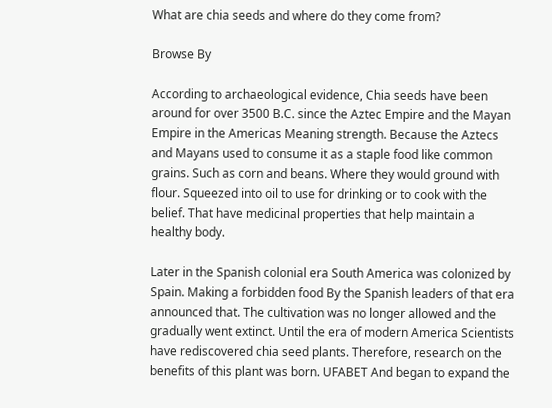What are chia seeds and where do they come from?

Browse By

According to archaeological evidence, Chia seeds have been around for over 3500 B.C. since the Aztec Empire and the Mayan Empire in the Americas Meaning strength. Because the Aztecs and Mayans used to consume it as a staple food like common grains. Such as corn and beans. Where they would ground with flour. Squeezed into oil to use for drinking or to cook with the belief. That have medicinal properties that help maintain a healthy body.

Later in the Spanish colonial era South America was colonized by Spain. Making a forbidden food By the Spanish leaders of that era announced that. The cultivation was no longer allowed and the gradually went extinct. Until the era of modern America Scientists have rediscovered chia seed plants. Therefore, research on the benefits of this plant was born. UFABET And began to expand the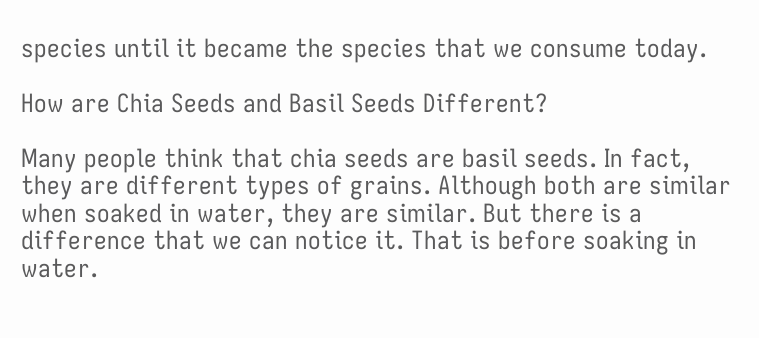species until it became the species that we consume today.

How are Chia Seeds and Basil Seeds Different?

Many people think that chia seeds are basil seeds. In fact, they are different types of grains. Although both are similar when soaked in water, they are similar. But there is a difference that we can notice it. That is before soaking in water.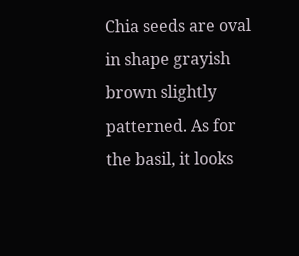Chia seeds are oval in shape grayish brown slightly patterned. As for the basil, it looks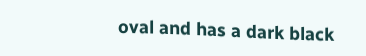oval and has a dark black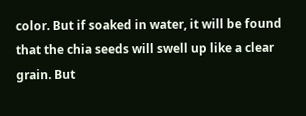color. But if soaked in water, it will be found that the chia seeds will swell up like a clear grain. But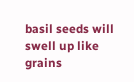basil seeds will swell up like grains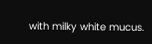with milky white mucus.